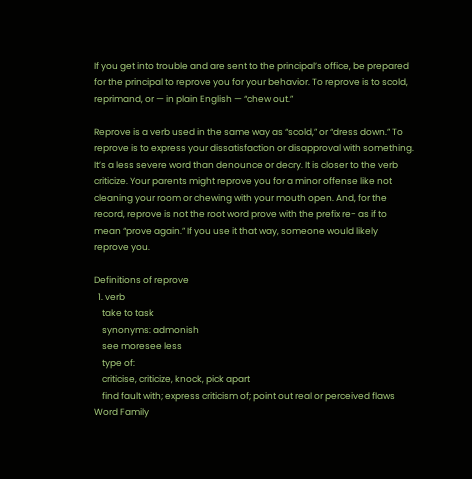If you get into trouble and are sent to the principal’s office, be prepared for the principal to reprove you for your behavior. To reprove is to scold, reprimand, or — in plain English — “chew out.”

Reprove is a verb used in the same way as “scold,” or “dress down.” To reprove is to express your dissatisfaction or disapproval with something. It’s a less severe word than denounce or decry. It is closer to the verb criticize. Your parents might reprove you for a minor offense like not cleaning your room or chewing with your mouth open. And, for the record, reprove is not the root word prove with the prefix re- as if to mean “prove again.” If you use it that way, someone would likely reprove you.

Definitions of reprove
  1. verb
    take to task
    synonyms: admonish
    see moresee less
    type of:
    criticise, criticize, knock, pick apart
    find fault with; express criticism of; point out real or perceived flaws
Word Family